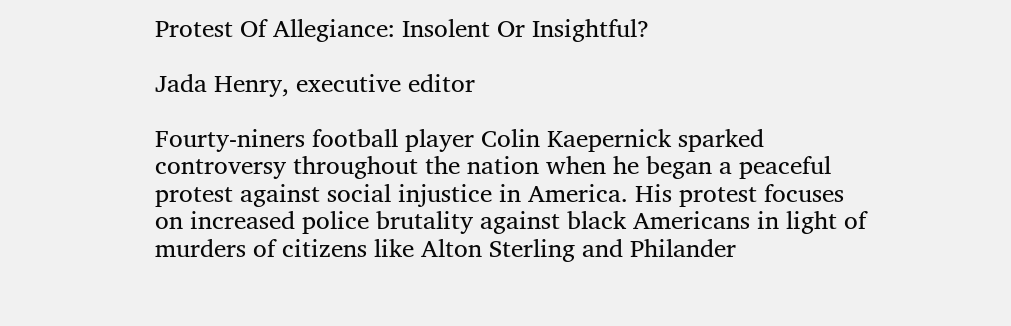Protest Of Allegiance: Insolent Or Insightful?

Jada Henry, executive editor

Fourty-niners football player Colin Kaepernick sparked controversy throughout the nation when he began a peaceful protest against social injustice in America. His protest focuses on increased police brutality against black Americans in light of murders of citizens like Alton Sterling and Philander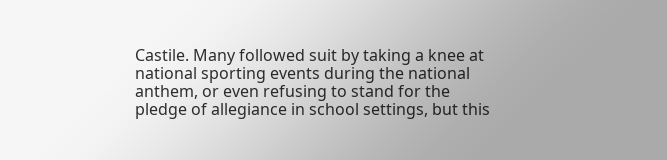Castile. Many followed suit by taking a knee at national sporting events during the national anthem, or even refusing to stand for the pledge of allegiance in school settings, but this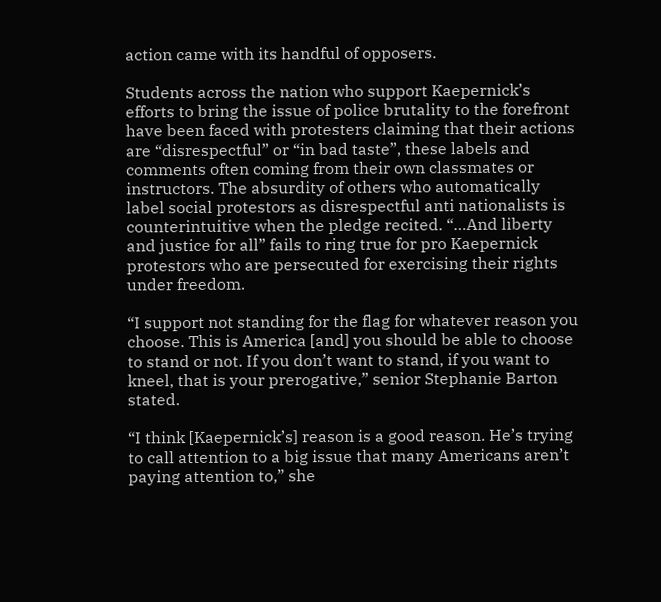action came with its handful of opposers.

Students across the nation who support Kaepernick’s efforts to bring the issue of police brutality to the forefront have been faced with protesters claiming that their actions are “disrespectful” or “in bad taste”, these labels and comments often coming from their own classmates or instructors. The absurdity of others who automatically label social protestors as disrespectful anti nationalists is counterintuitive when the pledge recited. “…And liberty and justice for all” fails to ring true for pro Kaepernick protestors who are persecuted for exercising their rights under freedom.

“I support not standing for the flag for whatever reason you choose. This is America [and] you should be able to choose to stand or not. If you don’t want to stand, if you want to kneel, that is your prerogative,” senior Stephanie Barton stated.

“I think [Kaepernick’s] reason is a good reason. He’s trying to call attention to a big issue that many Americans aren’t paying attention to,” she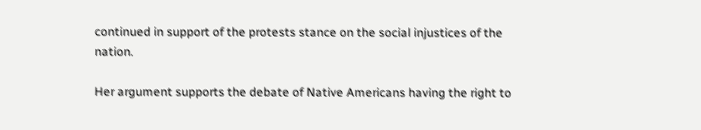continued in support of the protests stance on the social injustices of the nation.

Her argument supports the debate of Native Americans having the right to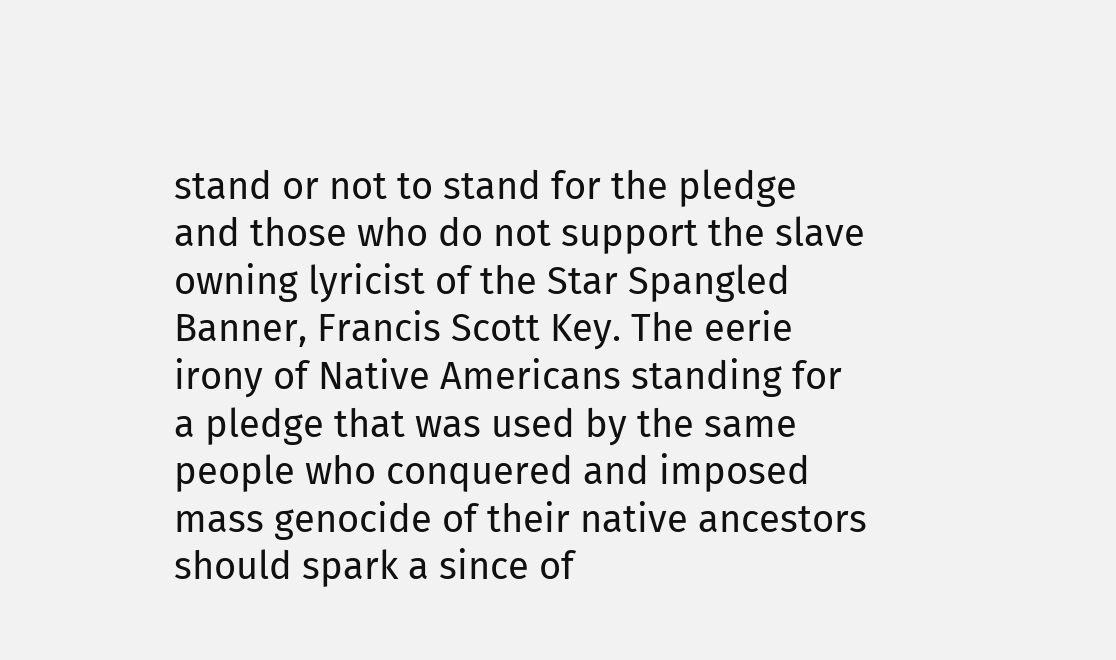stand or not to stand for the pledge and those who do not support the slave owning lyricist of the Star Spangled Banner, Francis Scott Key. The eerie irony of Native Americans standing for a pledge that was used by the same people who conquered and imposed mass genocide of their native ancestors should spark a since of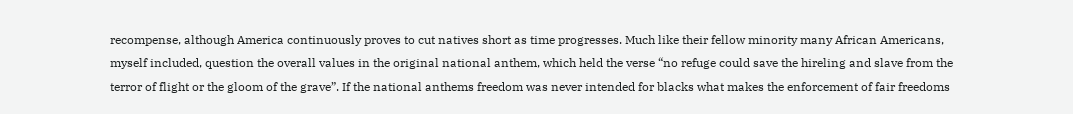recompense, although America continuously proves to cut natives short as time progresses. Much like their fellow minority many African Americans, myself included, question the overall values in the original national anthem, which held the verse “no refuge could save the hireling and slave from the terror of flight or the gloom of the grave”. If the national anthems freedom was never intended for blacks what makes the enforcement of fair freedoms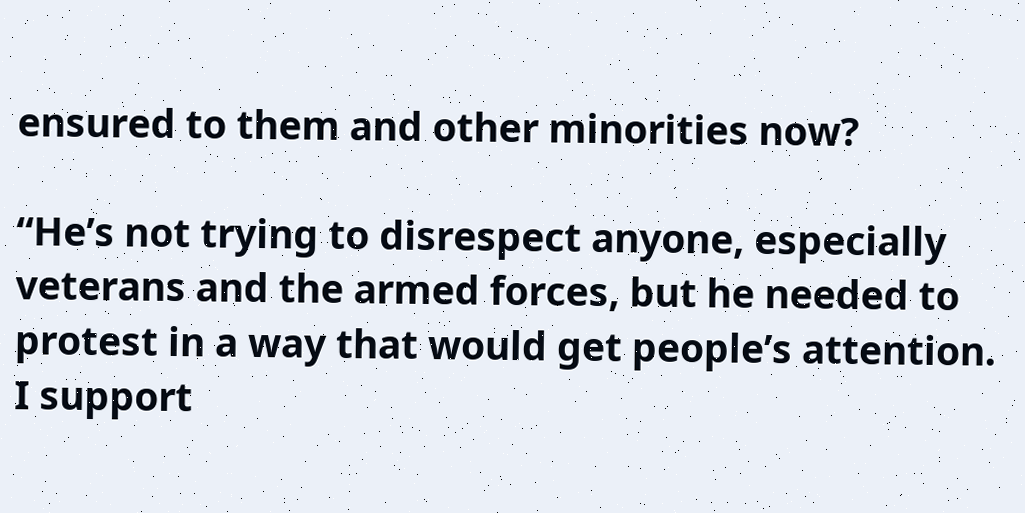ensured to them and other minorities now?

“He’s not trying to disrespect anyone, especially veterans and the armed forces, but he needed to protest in a way that would get people’s attention. I support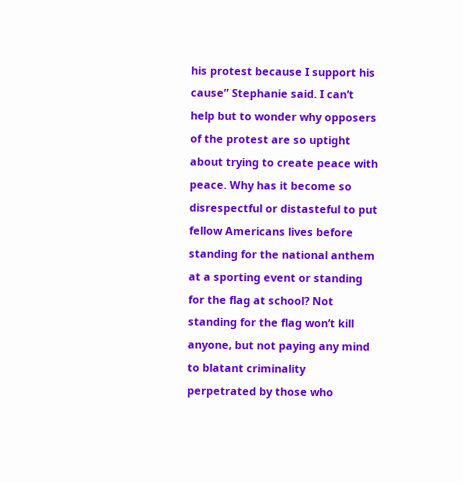his protest because I support his cause” Stephanie said. I can’t help but to wonder why opposers of the protest are so uptight about trying to create peace with peace. Why has it become so disrespectful or distasteful to put fellow Americans lives before standing for the national anthem at a sporting event or standing for the flag at school? Not standing for the flag won’t kill anyone, but not paying any mind to blatant criminality perpetrated by those who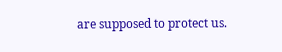are supposed to protect us.